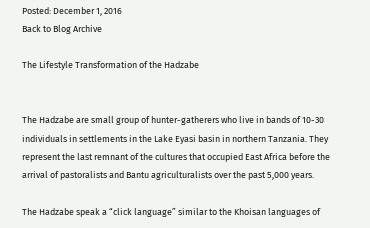Posted: December 1, 2016
Back to Blog Archive

The Lifestyle Transformation of the Hadzabe


The Hadzabe are small group of hunter-gatherers who live in bands of 10-30 individuals in settlements in the Lake Eyasi basin in northern Tanzania. They represent the last remnant of the cultures that occupied East Africa before the arrival of pastoralists and Bantu agriculturalists over the past 5,000 years.

The Hadzabe speak a “click language” similar to the Khoisan languages of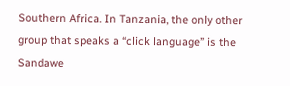Southern Africa. In Tanzania, the only other group that speaks a “click language” is the Sandawe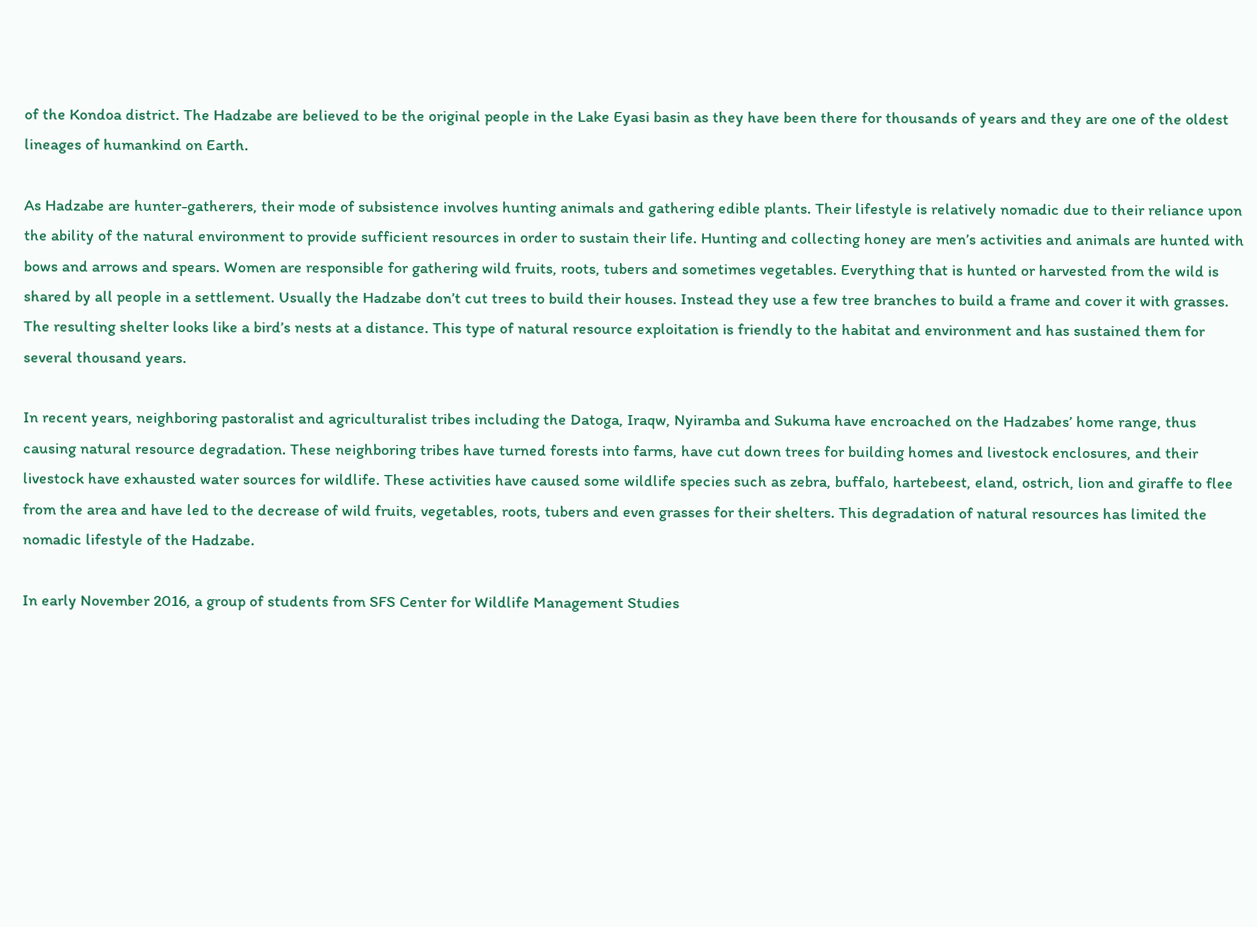of the Kondoa district. The Hadzabe are believed to be the original people in the Lake Eyasi basin as they have been there for thousands of years and they are one of the oldest lineages of humankind on Earth.

As Hadzabe are hunter-gatherers, their mode of subsistence involves hunting animals and gathering edible plants. Their lifestyle is relatively nomadic due to their reliance upon the ability of the natural environment to provide sufficient resources in order to sustain their life. Hunting and collecting honey are men’s activities and animals are hunted with bows and arrows and spears. Women are responsible for gathering wild fruits, roots, tubers and sometimes vegetables. Everything that is hunted or harvested from the wild is shared by all people in a settlement. Usually the Hadzabe don’t cut trees to build their houses. Instead they use a few tree branches to build a frame and cover it with grasses. The resulting shelter looks like a bird’s nests at a distance. This type of natural resource exploitation is friendly to the habitat and environment and has sustained them for several thousand years.

In recent years, neighboring pastoralist and agriculturalist tribes including the Datoga, Iraqw, Nyiramba and Sukuma have encroached on the Hadzabes’ home range, thus causing natural resource degradation. These neighboring tribes have turned forests into farms, have cut down trees for building homes and livestock enclosures, and their livestock have exhausted water sources for wildlife. These activities have caused some wildlife species such as zebra, buffalo, hartebeest, eland, ostrich, lion and giraffe to flee from the area and have led to the decrease of wild fruits, vegetables, roots, tubers and even grasses for their shelters. This degradation of natural resources has limited the nomadic lifestyle of the Hadzabe.

In early November 2016, a group of students from SFS Center for Wildlife Management Studies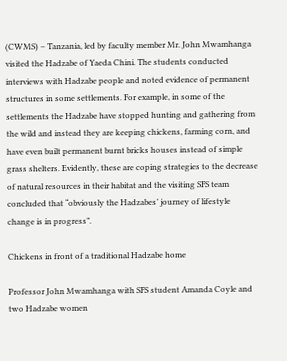(CWMS) – Tanzania, led by faculty member Mr. John Mwamhanga visited the Hadzabe of Yaeda Chini. The students conducted interviews with Hadzabe people and noted evidence of permanent structures in some settlements. For example, in some of the settlements the Hadzabe have stopped hunting and gathering from the wild and instead they are keeping chickens, farming corn, and have even built permanent burnt bricks houses instead of simple grass shelters. Evidently, these are coping strategies to the decrease of natural resources in their habitat and the visiting SFS team concluded that “obviously the Hadzabes’ journey of lifestyle change is in progress”.

Chickens in front of a traditional Hadzabe home

Professor John Mwamhanga with SFS student Amanda Coyle and two Hadzabe women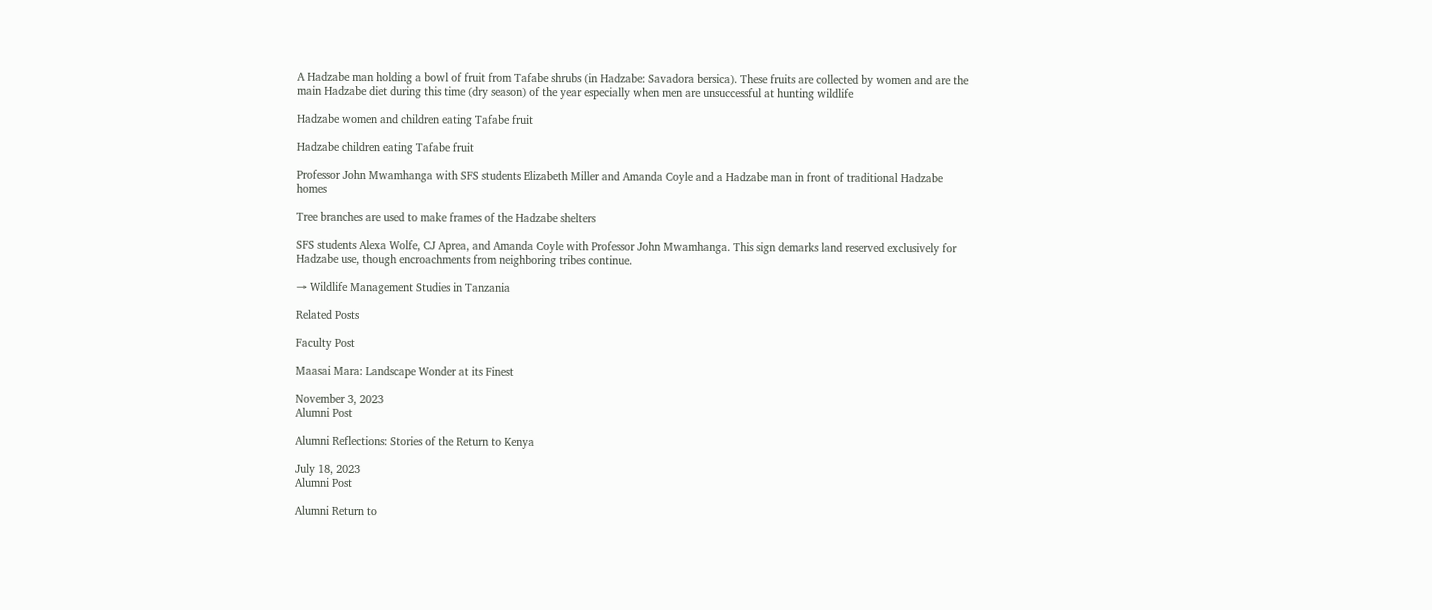A Hadzabe man holding a bowl of fruit from Tafabe shrubs (in Hadzabe: Savadora bersica). These fruits are collected by women and are the main Hadzabe diet during this time (dry season) of the year especially when men are unsuccessful at hunting wildlife

Hadzabe women and children eating Tafabe fruit

Hadzabe children eating Tafabe fruit

Professor John Mwamhanga with SFS students Elizabeth Miller and Amanda Coyle and a Hadzabe man in front of traditional Hadzabe homes

Tree branches are used to make frames of the Hadzabe shelters

SFS students Alexa Wolfe, CJ Aprea, and Amanda Coyle with Professor John Mwamhanga. This sign demarks land reserved exclusively for Hadzabe use, though encroachments from neighboring tribes continue.

→ Wildlife Management Studies in Tanzania

Related Posts

Faculty Post

Maasai Mara: Landscape Wonder at its Finest

November 3, 2023
Alumni Post

Alumni Reflections: Stories of the Return to Kenya

July 18, 2023
Alumni Post

Alumni Return to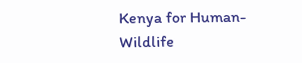Kenya for Human-Wildlife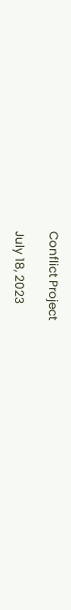Conflict Project

July 18, 2023